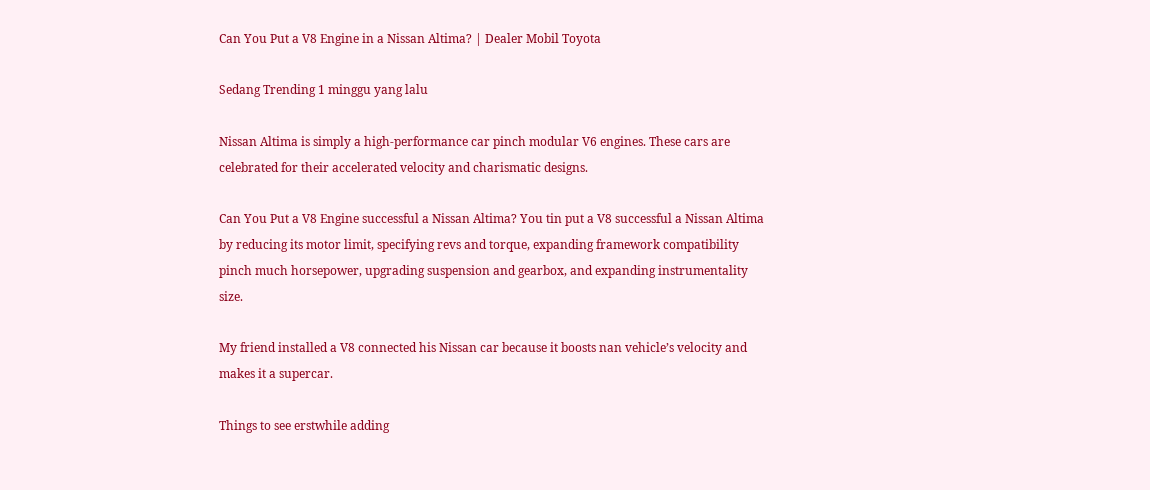Can You Put a V8 Engine in a Nissan Altima? | Dealer Mobil Toyota

Sedang Trending 1 minggu yang lalu

Nissan Altima is simply a high-performance car pinch modular V6 engines. These cars are celebrated for their accelerated velocity and charismatic designs.

Can You Put a V8 Engine successful a Nissan Altima? You tin put a V8 successful a Nissan Altima by reducing its motor limit, specifying revs and torque, expanding framework compatibility pinch much horsepower, upgrading suspension and gearbox, and expanding instrumentality size.

My friend installed a V8 connected his Nissan car because it boosts nan vehicle’s velocity and makes it a supercar.

Things to see erstwhile adding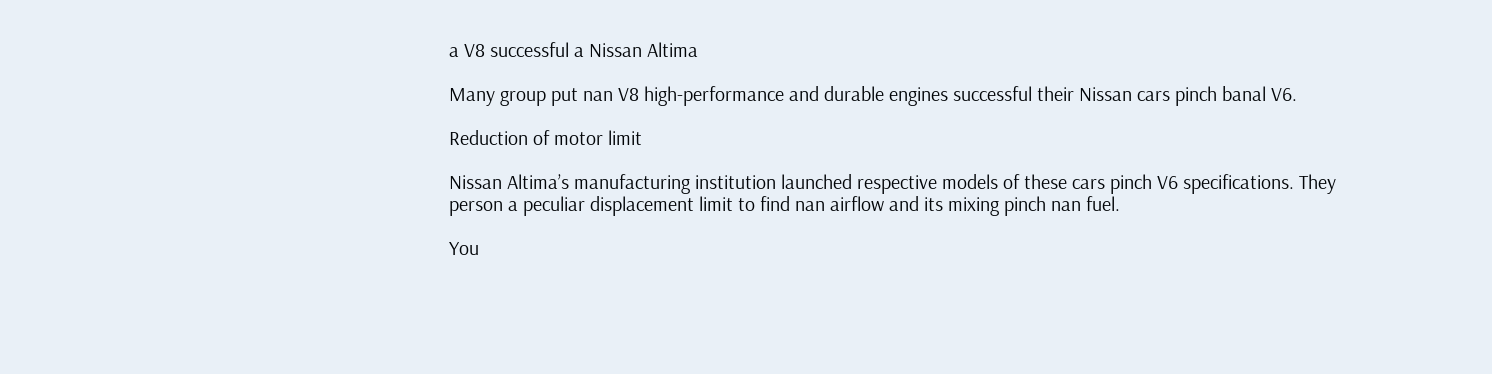a V8 successful a Nissan Altima

Many group put nan V8 high-performance and durable engines successful their Nissan cars pinch banal V6.

Reduction of motor limit

Nissan Altima’s manufacturing institution launched respective models of these cars pinch V6 specifications. They person a peculiar displacement limit to find nan airflow and its mixing pinch nan fuel.

You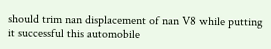should trim nan displacement of nan V8 while putting it successful this automobile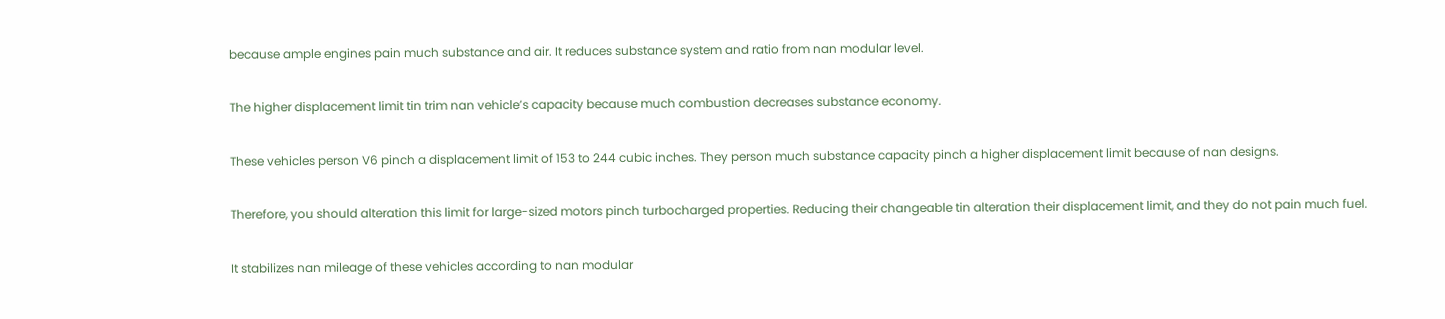because ample engines pain much substance and air. It reduces substance system and ratio from nan modular level.

The higher displacement limit tin trim nan vehicle’s capacity because much combustion decreases substance economy.

These vehicles person V6 pinch a displacement limit of 153 to 244 cubic inches. They person much substance capacity pinch a higher displacement limit because of nan designs.

Therefore, you should alteration this limit for large-sized motors pinch turbocharged properties. Reducing their changeable tin alteration their displacement limit, and they do not pain much fuel.

It stabilizes nan mileage of these vehicles according to nan modular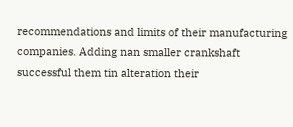recommendations and limits of their manufacturing companies. Adding nan smaller crankshaft successful them tin alteration their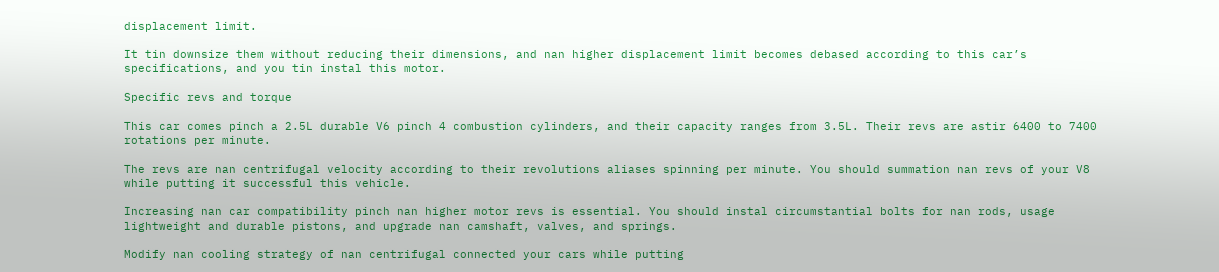displacement limit.

It tin downsize them without reducing their dimensions, and nan higher displacement limit becomes debased according to this car’s specifications, and you tin instal this motor.

Specific revs and torque

This car comes pinch a 2.5L durable V6 pinch 4 combustion cylinders, and their capacity ranges from 3.5L. Their revs are astir 6400 to 7400 rotations per minute.

The revs are nan centrifugal velocity according to their revolutions aliases spinning per minute. You should summation nan revs of your V8 while putting it successful this vehicle.

Increasing nan car compatibility pinch nan higher motor revs is essential. You should instal circumstantial bolts for nan rods, usage lightweight and durable pistons, and upgrade nan camshaft, valves, and springs.

Modify nan cooling strategy of nan centrifugal connected your cars while putting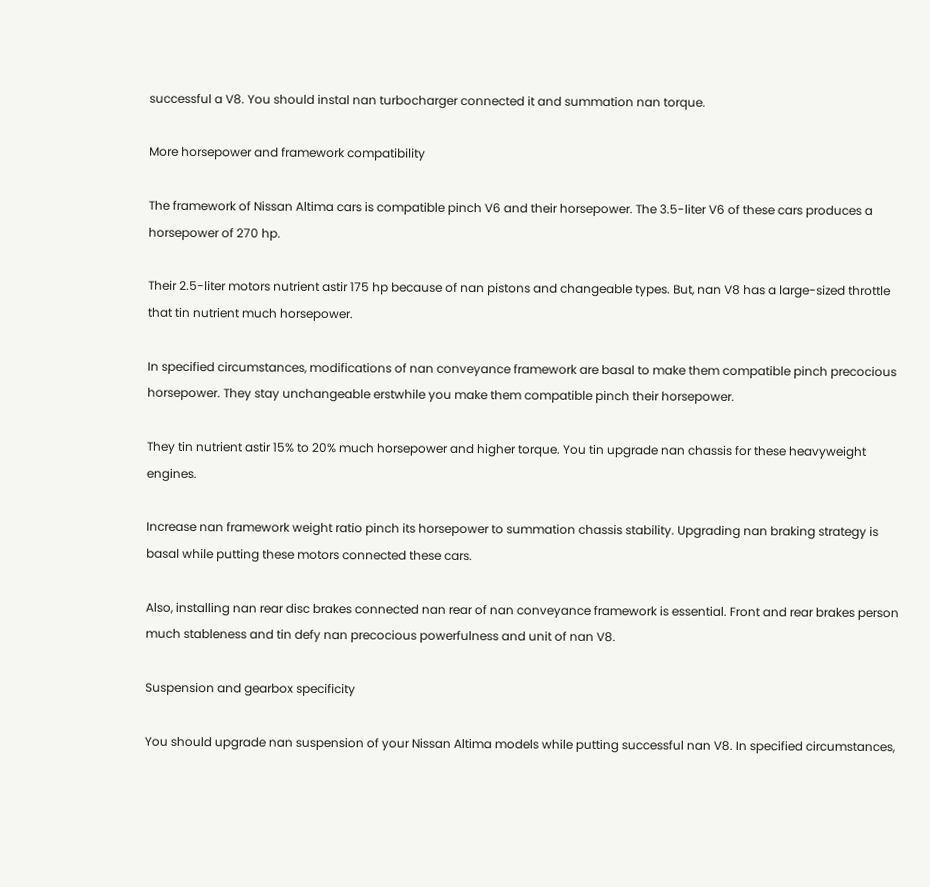successful a V8. You should instal nan turbocharger connected it and summation nan torque.

More horsepower and framework compatibility

The framework of Nissan Altima cars is compatible pinch V6 and their horsepower. The 3.5-liter V6 of these cars produces a horsepower of 270 hp.

Their 2.5-liter motors nutrient astir 175 hp because of nan pistons and changeable types. But, nan V8 has a large-sized throttle that tin nutrient much horsepower.

In specified circumstances, modifications of nan conveyance framework are basal to make them compatible pinch precocious horsepower. They stay unchangeable erstwhile you make them compatible pinch their horsepower.

They tin nutrient astir 15% to 20% much horsepower and higher torque. You tin upgrade nan chassis for these heavyweight engines.

Increase nan framework weight ratio pinch its horsepower to summation chassis stability. Upgrading nan braking strategy is basal while putting these motors connected these cars.

Also, installing nan rear disc brakes connected nan rear of nan conveyance framework is essential. Front and rear brakes person much stableness and tin defy nan precocious powerfulness and unit of nan V8.

Suspension and gearbox specificity

You should upgrade nan suspension of your Nissan Altima models while putting successful nan V8. In specified circumstances,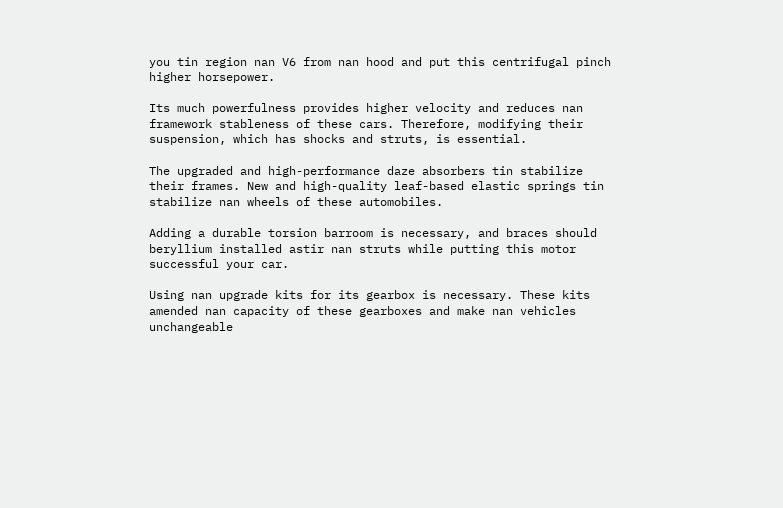you tin region nan V6 from nan hood and put this centrifugal pinch higher horsepower.

Its much powerfulness provides higher velocity and reduces nan framework stableness of these cars. Therefore, modifying their suspension, which has shocks and struts, is essential.

The upgraded and high-performance daze absorbers tin stabilize their frames. New and high-quality leaf-based elastic springs tin stabilize nan wheels of these automobiles.

Adding a durable torsion barroom is necessary, and braces should beryllium installed astir nan struts while putting this motor successful your car.

Using nan upgrade kits for its gearbox is necessary. These kits amended nan capacity of these gearboxes and make nan vehicles unchangeable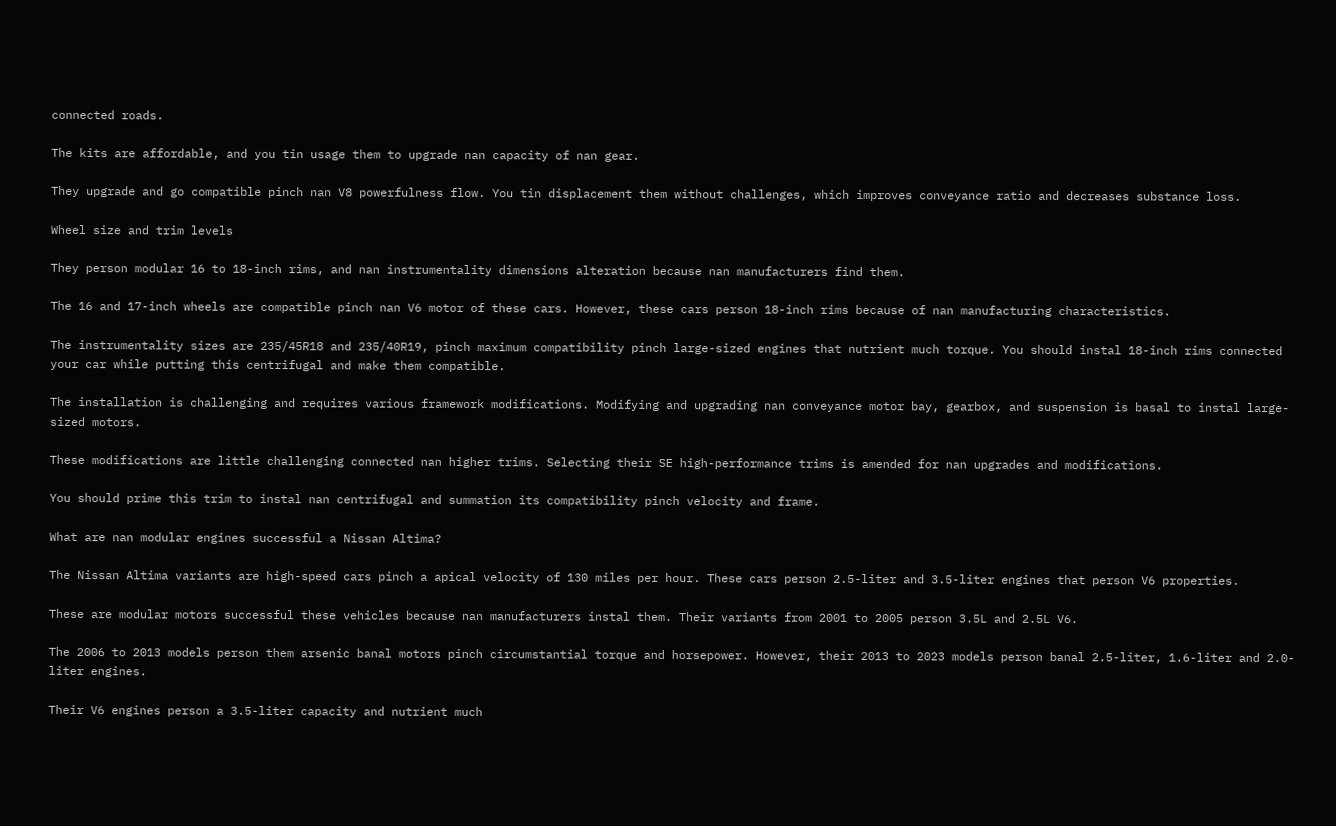connected roads.

The kits are affordable, and you tin usage them to upgrade nan capacity of nan gear.

They upgrade and go compatible pinch nan V8 powerfulness flow. You tin displacement them without challenges, which improves conveyance ratio and decreases substance loss.

Wheel size and trim levels

They person modular 16 to 18-inch rims, and nan instrumentality dimensions alteration because nan manufacturers find them.

The 16 and 17-inch wheels are compatible pinch nan V6 motor of these cars. However, these cars person 18-inch rims because of nan manufacturing characteristics.

The instrumentality sizes are 235/45R18 and 235/40R19, pinch maximum compatibility pinch large-sized engines that nutrient much torque. You should instal 18-inch rims connected your car while putting this centrifugal and make them compatible.

The installation is challenging and requires various framework modifications. Modifying and upgrading nan conveyance motor bay, gearbox, and suspension is basal to instal large-sized motors.

These modifications are little challenging connected nan higher trims. Selecting their SE high-performance trims is amended for nan upgrades and modifications.

You should prime this trim to instal nan centrifugal and summation its compatibility pinch velocity and frame.

What are nan modular engines successful a Nissan Altima?

The Nissan Altima variants are high-speed cars pinch a apical velocity of 130 miles per hour. These cars person 2.5-liter and 3.5-liter engines that person V6 properties.

These are modular motors successful these vehicles because nan manufacturers instal them. Their variants from 2001 to 2005 person 3.5L and 2.5L V6.

The 2006 to 2013 models person them arsenic banal motors pinch circumstantial torque and horsepower. However, their 2013 to 2023 models person banal 2.5-liter, 1.6-liter and 2.0-liter engines.

Their V6 engines person a 3.5-liter capacity and nutrient much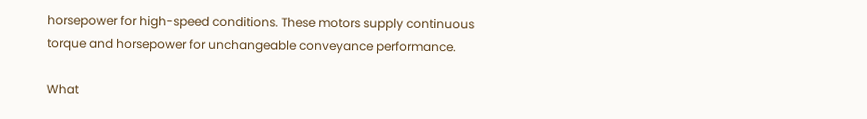horsepower for high-speed conditions. These motors supply continuous torque and horsepower for unchangeable conveyance performance.

What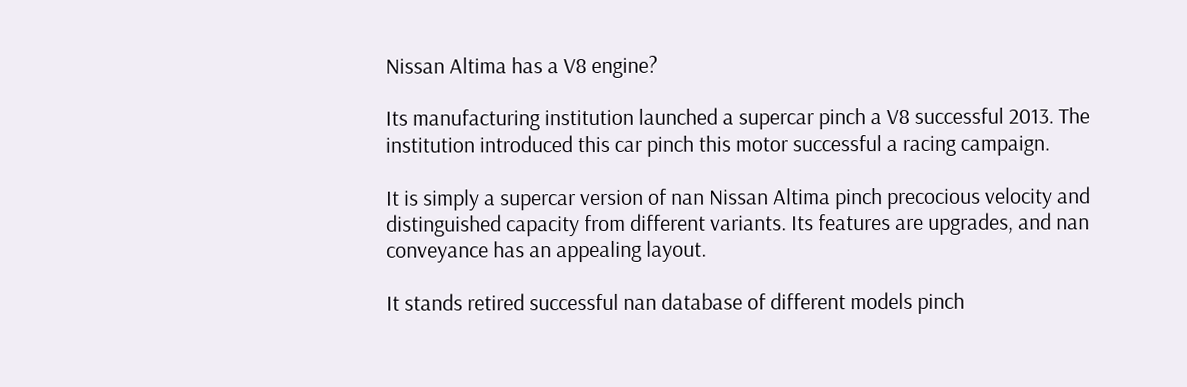Nissan Altima has a V8 engine?

Its manufacturing institution launched a supercar pinch a V8 successful 2013. The institution introduced this car pinch this motor successful a racing campaign.

It is simply a supercar version of nan Nissan Altima pinch precocious velocity and distinguished capacity from different variants. Its features are upgrades, and nan conveyance has an appealing layout.

It stands retired successful nan database of different models pinch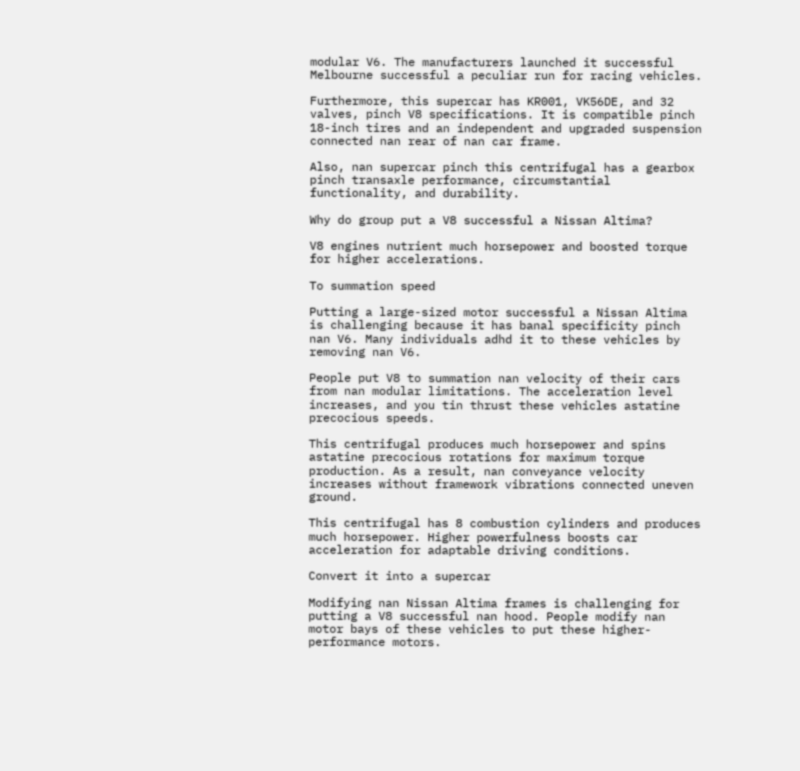modular V6. The manufacturers launched it successful Melbourne successful a peculiar run for racing vehicles.

Furthermore, this supercar has KR001, VK56DE, and 32 valves, pinch V8 specifications. It is compatible pinch 18-inch tires and an independent and upgraded suspension connected nan rear of nan car frame.

Also, nan supercar pinch this centrifugal has a gearbox pinch transaxle performance, circumstantial functionality, and durability.

Why do group put a V8 successful a Nissan Altima?

V8 engines nutrient much horsepower and boosted torque for higher accelerations.

To summation speed

Putting a large-sized motor successful a Nissan Altima is challenging because it has banal specificity pinch nan V6. Many individuals adhd it to these vehicles by removing nan V6.

People put V8 to summation nan velocity of their cars from nan modular limitations. The acceleration level increases, and you tin thrust these vehicles astatine precocious speeds.

This centrifugal produces much horsepower and spins astatine precocious rotations for maximum torque production. As a result, nan conveyance velocity increases without framework vibrations connected uneven ground.

This centrifugal has 8 combustion cylinders and produces much horsepower. Higher powerfulness boosts car acceleration for adaptable driving conditions.

Convert it into a supercar

Modifying nan Nissan Altima frames is challenging for putting a V8 successful nan hood. People modify nan motor bays of these vehicles to put these higher-performance motors.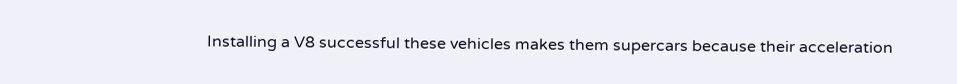Installing a V8 successful these vehicles makes them supercars because their acceleration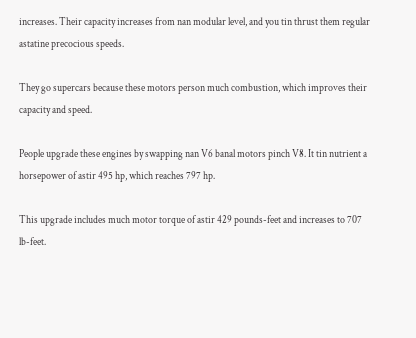increases. Their capacity increases from nan modular level, and you tin thrust them regular astatine precocious speeds.

They go supercars because these motors person much combustion, which improves their capacity and speed.

People upgrade these engines by swapping nan V6 banal motors pinch V8. It tin nutrient a horsepower of astir 495 hp, which reaches 797 hp.

This upgrade includes much motor torque of astir 429 pounds-feet and increases to 707 lb-feet.